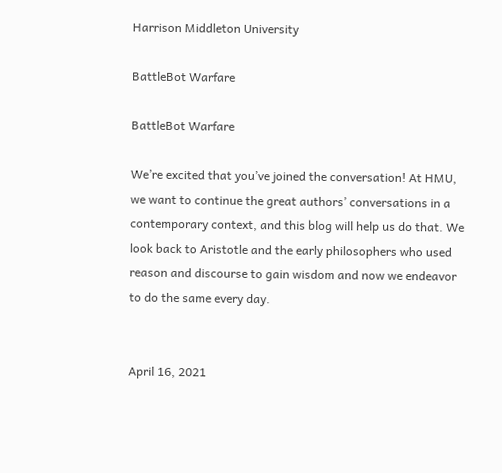Harrison Middleton University

BattleBot Warfare

BattleBot Warfare

We’re excited that you’ve joined the conversation! At HMU, we want to continue the great authors’ conversations in a contemporary context, and this blog will help us do that. We look back to Aristotle and the early philosophers who used reason and discourse to gain wisdom and now we endeavor to do the same every day.


April 16, 2021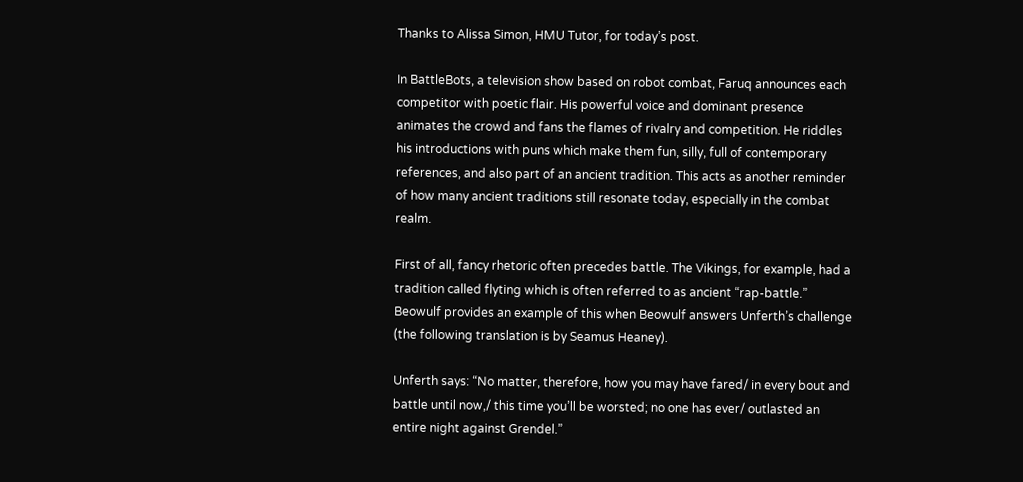Thanks to Alissa Simon, HMU Tutor, for today’s post.

In BattleBots, a television show based on robot combat, Faruq announces each competitor with poetic flair. His powerful voice and dominant presence animates the crowd and fans the flames of rivalry and competition. He riddles his introductions with puns which make them fun, silly, full of contemporary references, and also part of an ancient tradition. This acts as another reminder of how many ancient traditions still resonate today, especially in the combat realm.

First of all, fancy rhetoric often precedes battle. The Vikings, for example, had a tradition called flyting which is often referred to as ancient “rap-battle.” Beowulf provides an example of this when Beowulf answers Unferth’s challenge (the following translation is by Seamus Heaney).

Unferth says: “No matter, therefore, how you may have fared/ in every bout and battle until now,/ this time you’ll be worsted; no one has ever/ outlasted an entire night against Grendel.”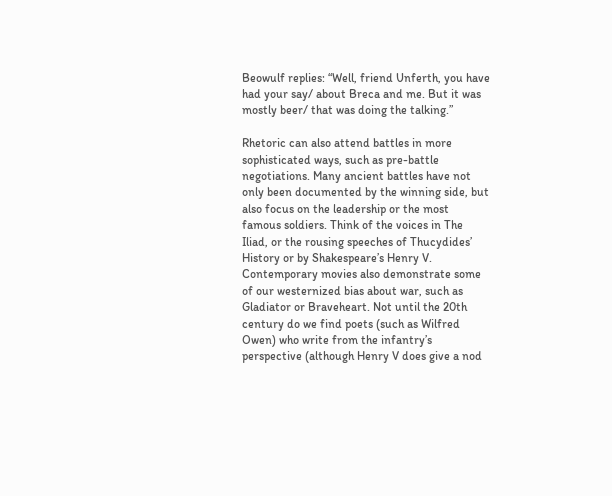Beowulf replies: “Well, friend Unferth, you have had your say/ about Breca and me. But it was mostly beer/ that was doing the talking.”

Rhetoric can also attend battles in more sophisticated ways, such as pre-battle negotiations. Many ancient battles have not only been documented by the winning side, but also focus on the leadership or the most famous soldiers. Think of the voices in The Iliad, or the rousing speeches of Thucydides’ History or by Shakespeare’s Henry V. Contemporary movies also demonstrate some of our westernized bias about war, such as Gladiator or Braveheart. Not until the 20th century do we find poets (such as Wilfred Owen) who write from the infantry’s perspective (although Henry V does give a nod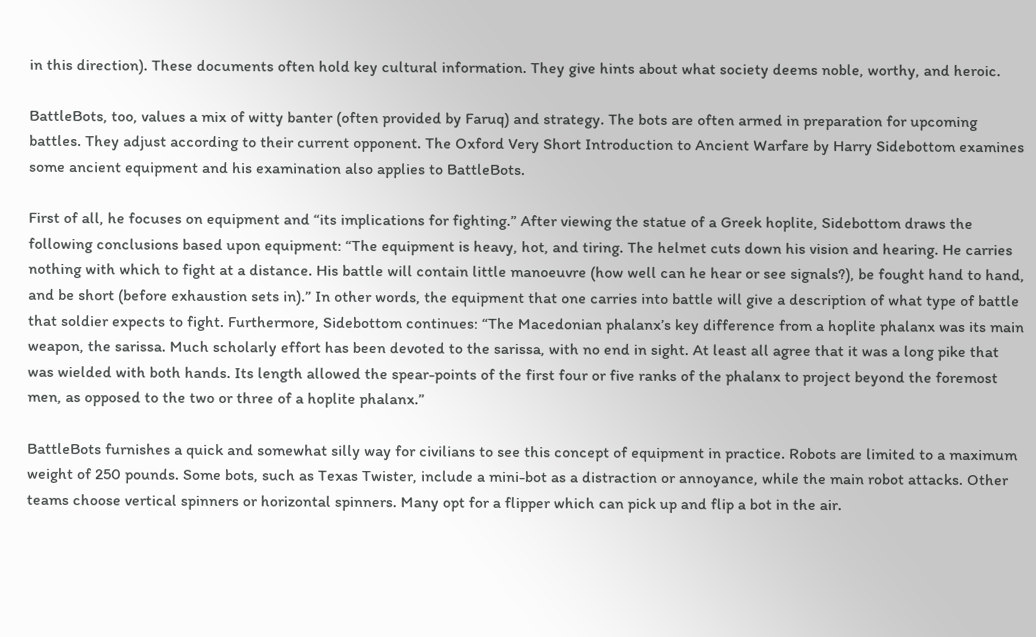in this direction). These documents often hold key cultural information. They give hints about what society deems noble, worthy, and heroic.

BattleBots, too, values a mix of witty banter (often provided by Faruq) and strategy. The bots are often armed in preparation for upcoming battles. They adjust according to their current opponent. The Oxford Very Short Introduction to Ancient Warfare by Harry Sidebottom examines some ancient equipment and his examination also applies to BattleBots.

First of all, he focuses on equipment and “its implications for fighting.” After viewing the statue of a Greek hoplite, Sidebottom draws the following conclusions based upon equipment: “The equipment is heavy, hot, and tiring. The helmet cuts down his vision and hearing. He carries nothing with which to fight at a distance. His battle will contain little manoeuvre (how well can he hear or see signals?), be fought hand to hand, and be short (before exhaustion sets in).” In other words, the equipment that one carries into battle will give a description of what type of battle that soldier expects to fight. Furthermore, Sidebottom continues: “The Macedonian phalanx’s key difference from a hoplite phalanx was its main weapon, the sarissa. Much scholarly effort has been devoted to the sarissa, with no end in sight. At least all agree that it was a long pike that was wielded with both hands. Its length allowed the spear-points of the first four or five ranks of the phalanx to project beyond the foremost men, as opposed to the two or three of a hoplite phalanx.”

BattleBots furnishes a quick and somewhat silly way for civilians to see this concept of equipment in practice. Robots are limited to a maximum weight of 250 pounds. Some bots, such as Texas Twister, include a mini-bot as a distraction or annoyance, while the main robot attacks. Other teams choose vertical spinners or horizontal spinners. Many opt for a flipper which can pick up and flip a bot in the air.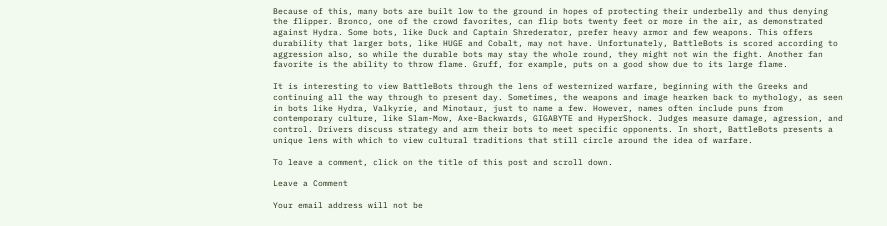Because of this, many bots are built low to the ground in hopes of protecting their underbelly and thus denying the flipper. Bronco, one of the crowd favorites, can flip bots twenty feet or more in the air, as demonstrated against Hydra. Some bots, like Duck and Captain Shrederator, prefer heavy armor and few weapons. This offers durability that larger bots, like HUGE and Cobalt, may not have. Unfortunately, BattleBots is scored according to aggression also, so while the durable bots may stay the whole round, they might not win the fight. Another fan favorite is the ability to throw flame. Gruff, for example, puts on a good show due to its large flame.

It is interesting to view BattleBots through the lens of westernized warfare, beginning with the Greeks and continuing all the way through to present day. Sometimes, the weapons and image hearken back to mythology, as seen in bots like Hydra, Valkyrie, and Minotaur, just to name a few. However, names often include puns from contemporary culture, like Slam-Mow, Axe-Backwards, GIGABYTE and HyperShock. Judges measure damage, agression, and control. Drivers discuss strategy and arm their bots to meet specific opponents. In short, BattleBots presents a unique lens with which to view cultural traditions that still circle around the idea of warfare.

To leave a comment, click on the title of this post and scroll down.

Leave a Comment

Your email address will not be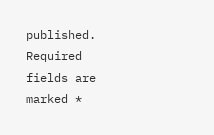published. Required fields are marked *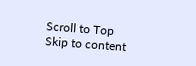Scroll to Top
Skip to content